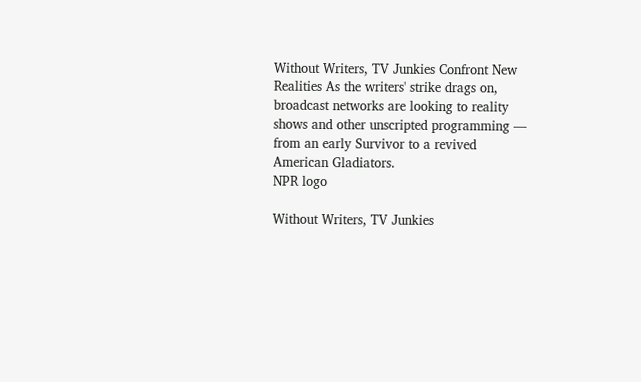Without Writers, TV Junkies Confront New Realities As the writers' strike drags on, broadcast networks are looking to reality shows and other unscripted programming — from an early Survivor to a revived American Gladiators.
NPR logo

Without Writers, TV Junkies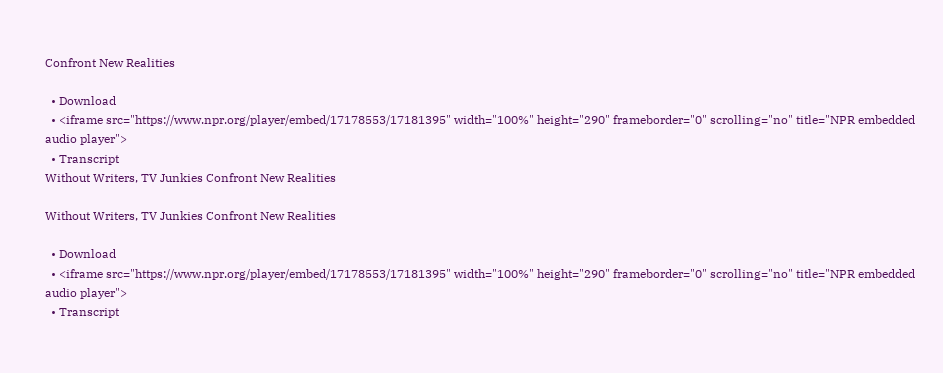Confront New Realities

  • Download
  • <iframe src="https://www.npr.org/player/embed/17178553/17181395" width="100%" height="290" frameborder="0" scrolling="no" title="NPR embedded audio player">
  • Transcript
Without Writers, TV Junkies Confront New Realities

Without Writers, TV Junkies Confront New Realities

  • Download
  • <iframe src="https://www.npr.org/player/embed/17178553/17181395" width="100%" height="290" frameborder="0" scrolling="no" title="NPR embedded audio player">
  • Transcript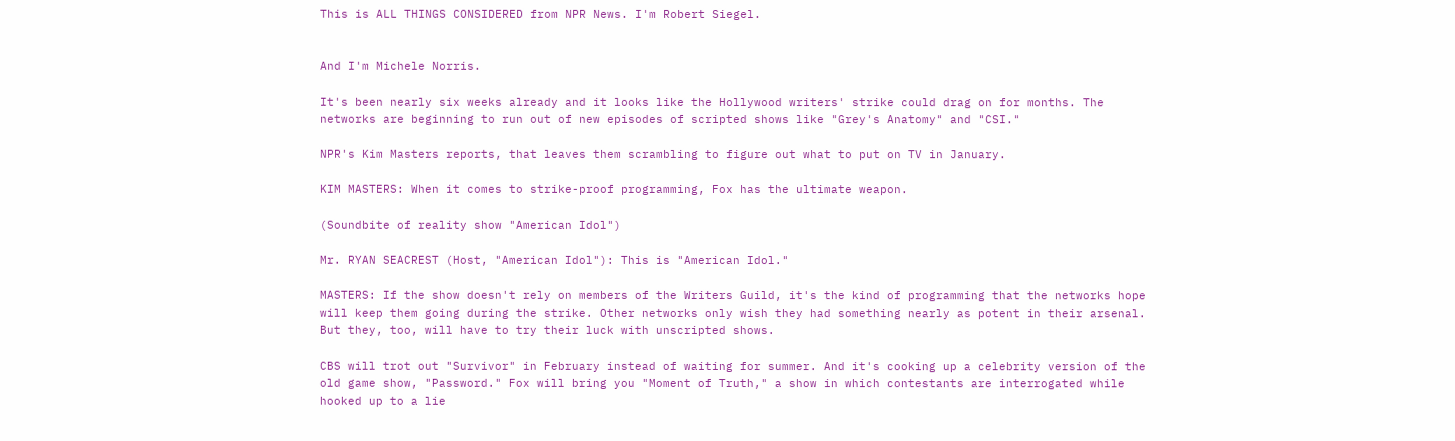This is ALL THINGS CONSIDERED from NPR News. I'm Robert Siegel.


And I'm Michele Norris.

It's been nearly six weeks already and it looks like the Hollywood writers' strike could drag on for months. The networks are beginning to run out of new episodes of scripted shows like "Grey's Anatomy" and "CSI."

NPR's Kim Masters reports, that leaves them scrambling to figure out what to put on TV in January.

KIM MASTERS: When it comes to strike-proof programming, Fox has the ultimate weapon.

(Soundbite of reality show "American Idol")

Mr. RYAN SEACREST (Host, "American Idol"): This is "American Idol."

MASTERS: If the show doesn't rely on members of the Writers Guild, it's the kind of programming that the networks hope will keep them going during the strike. Other networks only wish they had something nearly as potent in their arsenal. But they, too, will have to try their luck with unscripted shows.

CBS will trot out "Survivor" in February instead of waiting for summer. And it's cooking up a celebrity version of the old game show, "Password." Fox will bring you "Moment of Truth," a show in which contestants are interrogated while hooked up to a lie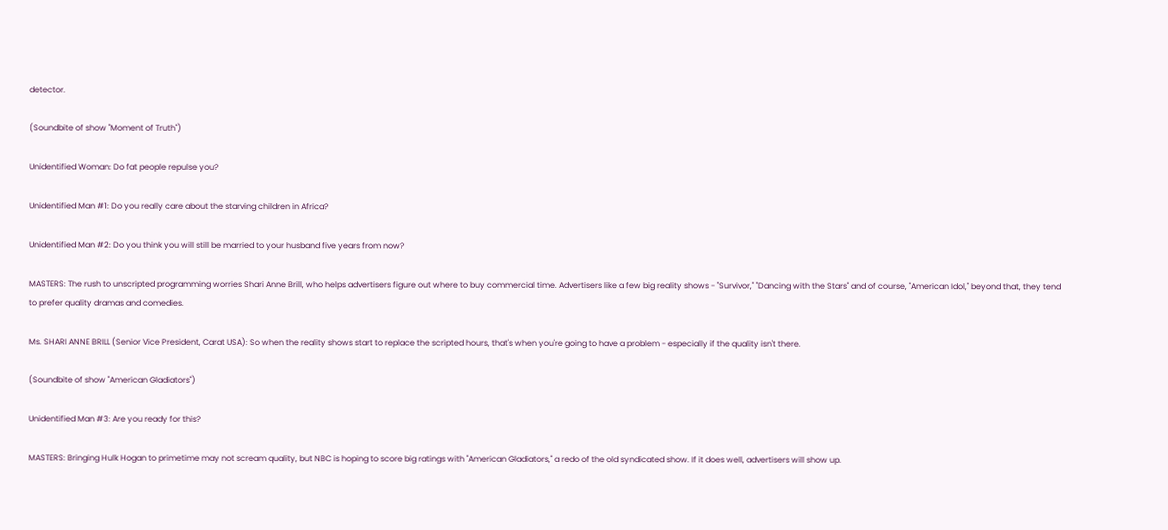detector.

(Soundbite of show "Moment of Truth")

Unidentified Woman: Do fat people repulse you?

Unidentified Man #1: Do you really care about the starving children in Africa?

Unidentified Man #2: Do you think you will still be married to your husband five years from now?

MASTERS: The rush to unscripted programming worries Shari Anne Brill, who helps advertisers figure out where to buy commercial time. Advertisers like a few big reality shows - "Survivor," "Dancing with the Stars" and of course, "American Idol," beyond that, they tend to prefer quality dramas and comedies.

Ms. SHARI ANNE BRILL (Senior Vice President, Carat USA): So when the reality shows start to replace the scripted hours, that's when you're going to have a problem - especially if the quality isn't there.

(Soundbite of show "American Gladiators")

Unidentified Man #3: Are you ready for this?

MASTERS: Bringing Hulk Hogan to primetime may not scream quality, but NBC is hoping to score big ratings with "American Gladiators," a redo of the old syndicated show. If it does well, advertisers will show up.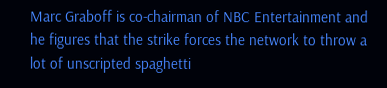Marc Graboff is co-chairman of NBC Entertainment and he figures that the strike forces the network to throw a lot of unscripted spaghetti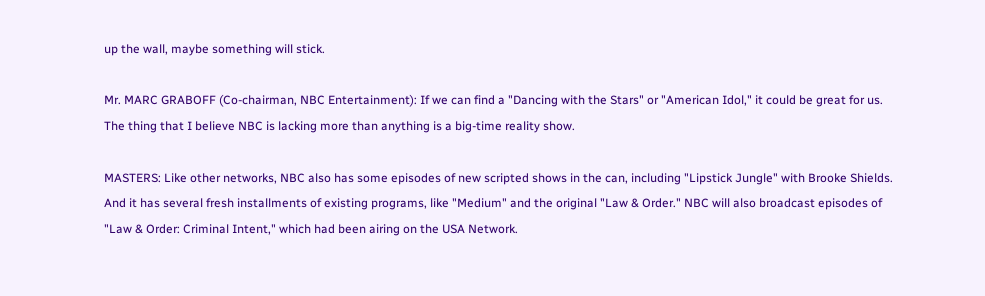up the wall, maybe something will stick.

Mr. MARC GRABOFF (Co-chairman, NBC Entertainment): If we can find a "Dancing with the Stars" or "American Idol," it could be great for us. The thing that I believe NBC is lacking more than anything is a big-time reality show.

MASTERS: Like other networks, NBC also has some episodes of new scripted shows in the can, including "Lipstick Jungle" with Brooke Shields. And it has several fresh installments of existing programs, like "Medium" and the original "Law & Order." NBC will also broadcast episodes of "Law & Order: Criminal Intent," which had been airing on the USA Network.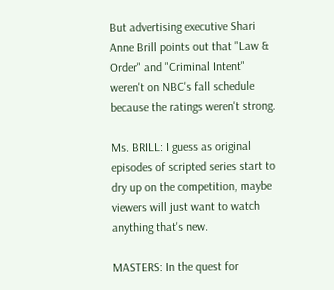But advertising executive Shari Anne Brill points out that "Law & Order" and "Criminal Intent" weren't on NBC's fall schedule because the ratings weren't strong.

Ms. BRILL: I guess as original episodes of scripted series start to dry up on the competition, maybe viewers will just want to watch anything that's new.

MASTERS: In the quest for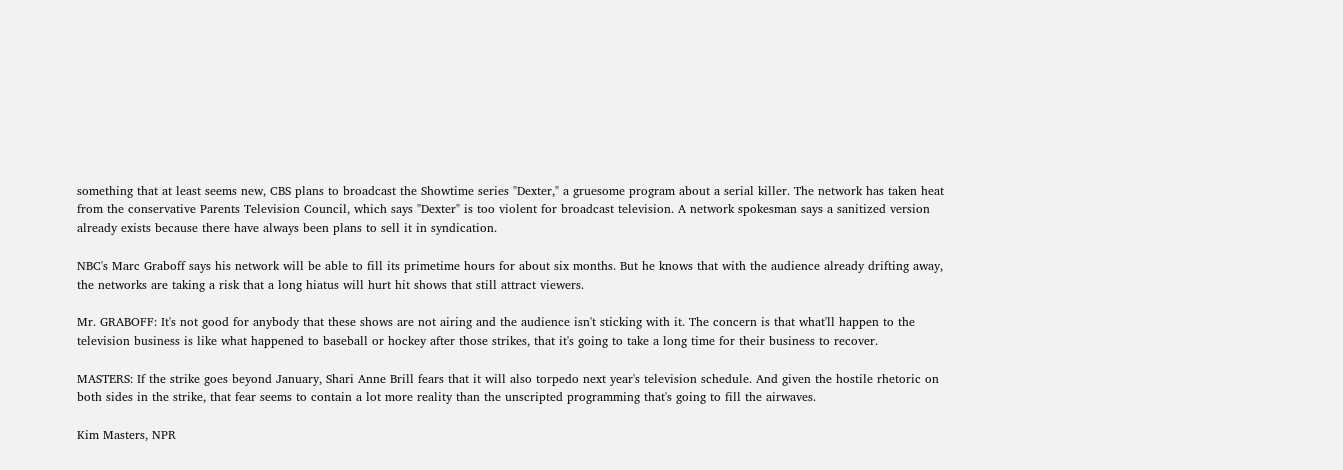something that at least seems new, CBS plans to broadcast the Showtime series "Dexter," a gruesome program about a serial killer. The network has taken heat from the conservative Parents Television Council, which says "Dexter" is too violent for broadcast television. A network spokesman says a sanitized version already exists because there have always been plans to sell it in syndication.

NBC's Marc Graboff says his network will be able to fill its primetime hours for about six months. But he knows that with the audience already drifting away, the networks are taking a risk that a long hiatus will hurt hit shows that still attract viewers.

Mr. GRABOFF: It's not good for anybody that these shows are not airing and the audience isn't sticking with it. The concern is that what'll happen to the television business is like what happened to baseball or hockey after those strikes, that it's going to take a long time for their business to recover.

MASTERS: If the strike goes beyond January, Shari Anne Brill fears that it will also torpedo next year's television schedule. And given the hostile rhetoric on both sides in the strike, that fear seems to contain a lot more reality than the unscripted programming that's going to fill the airwaves.

Kim Masters, NPR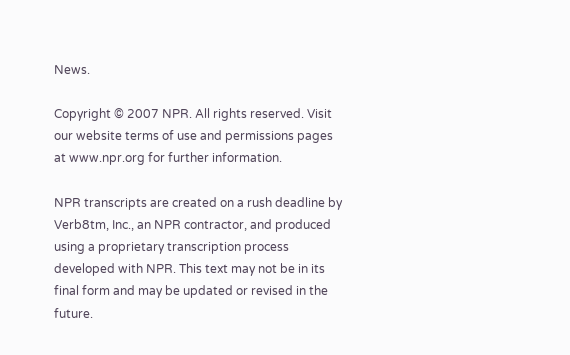News.

Copyright © 2007 NPR. All rights reserved. Visit our website terms of use and permissions pages at www.npr.org for further information.

NPR transcripts are created on a rush deadline by Verb8tm, Inc., an NPR contractor, and produced using a proprietary transcription process developed with NPR. This text may not be in its final form and may be updated or revised in the future.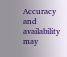Accuracy and availability may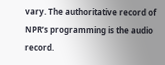vary. The authoritative record of NPR’s programming is the audio record.